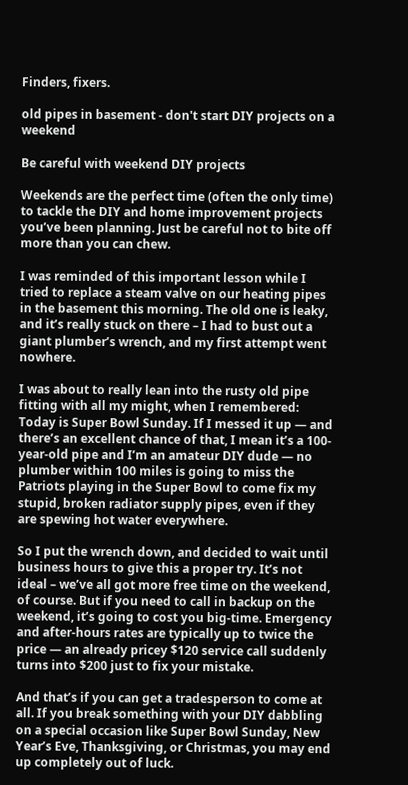Finders, fixers.

old pipes in basement - don't start DIY projects on a weekend

Be careful with weekend DIY projects

Weekends are the perfect time (often the only time) to tackle the DIY and home improvement projects you’ve been planning. Just be careful not to bite off more than you can chew.

I was reminded of this important lesson while I tried to replace a steam valve on our heating pipes in the basement this morning. The old one is leaky, and it’s really stuck on there – I had to bust out a giant plumber’s wrench, and my first attempt went nowhere.

I was about to really lean into the rusty old pipe fitting with all my might, when I remembered: Today is Super Bowl Sunday. If I messed it up — and there’s an excellent chance of that, I mean it’s a 100-year-old pipe and I’m an amateur DIY dude — no plumber within 100 miles is going to miss the Patriots playing in the Super Bowl to come fix my stupid, broken radiator supply pipes, even if they are spewing hot water everywhere.

So I put the wrench down, and decided to wait until business hours to give this a proper try. It’s not ideal – we’ve all got more free time on the weekend, of course. But if you need to call in backup on the weekend, it’s going to cost you big-time. Emergency and after-hours rates are typically up to twice the price — an already pricey $120 service call suddenly turns into $200 just to fix your mistake.

And that’s if you can get a tradesperson to come at all. If you break something with your DIY dabbling on a special occasion like Super Bowl Sunday, New Year’s Eve, Thanksgiving, or Christmas, you may end up completely out of luck.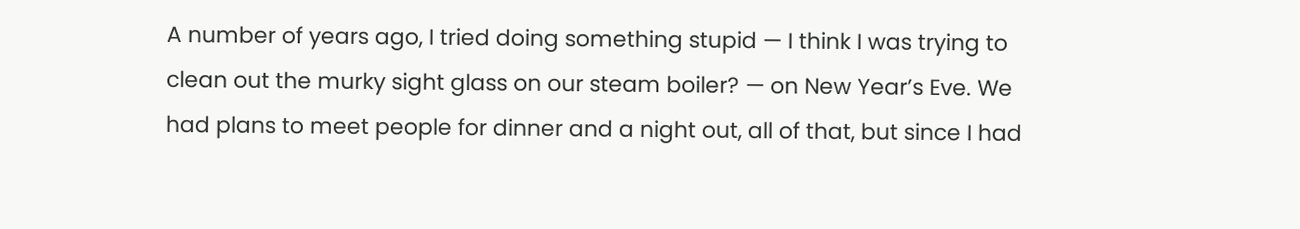A number of years ago, I tried doing something stupid — I think I was trying to clean out the murky sight glass on our steam boiler? — on New Year’s Eve. We had plans to meet people for dinner and a night out, all of that, but since I had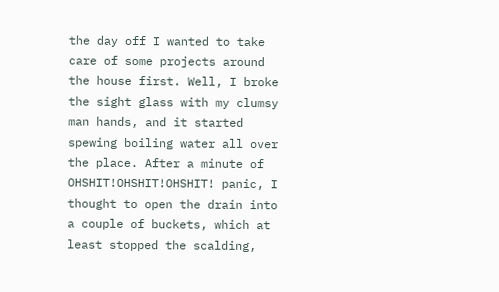the day off I wanted to take care of some projects around the house first. Well, I broke the sight glass with my clumsy man hands, and it started spewing boiling water all over the place. After a minute of OHSHIT!OHSHIT!OHSHIT! panic, I thought to open the drain into a couple of buckets, which at least stopped the scalding,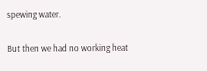spewing water.

But then we had no working heat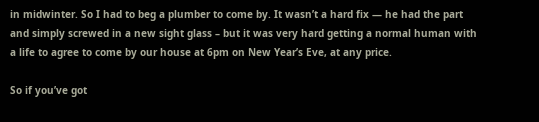in midwinter. So I had to beg a plumber to come by. It wasn’t a hard fix — he had the part and simply screwed in a new sight glass – but it was very hard getting a normal human with a life to agree to come by our house at 6pm on New Year’s Eve, at any price.

So if you’ve got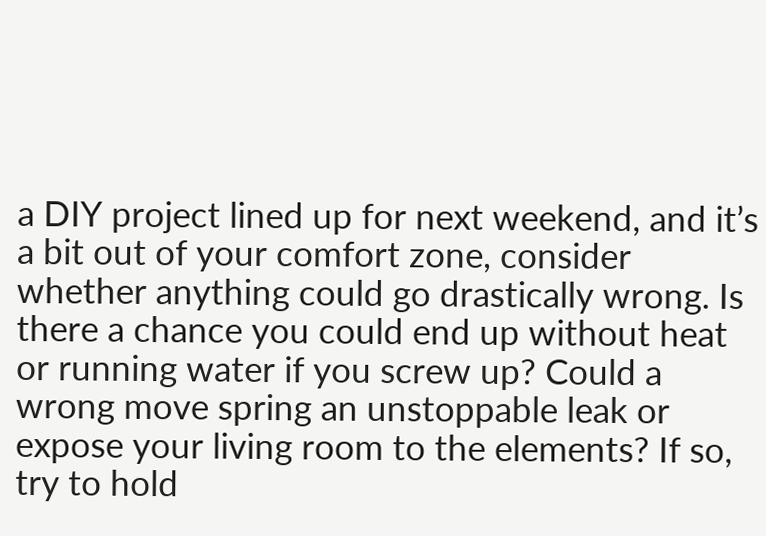a DIY project lined up for next weekend, and it’s a bit out of your comfort zone, consider whether anything could go drastically wrong. Is there a chance you could end up without heat or running water if you screw up? Could a wrong move spring an unstoppable leak or expose your living room to the elements? If so, try to hold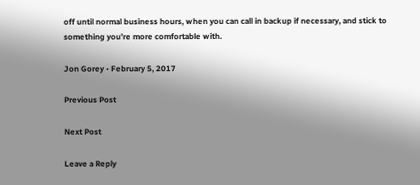off until normal business hours, when you can call in backup if necessary, and stick to something you’re more comfortable with.

Jon Gorey • February 5, 2017

Previous Post

Next Post

Leave a Reply